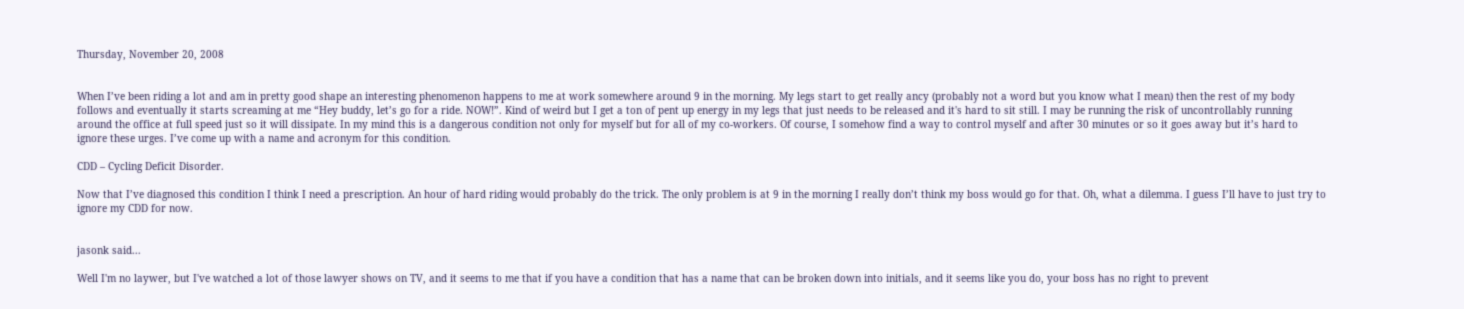Thursday, November 20, 2008


When I’ve been riding a lot and am in pretty good shape an interesting phenomenon happens to me at work somewhere around 9 in the morning. My legs start to get really ancy (probably not a word but you know what I mean) then the rest of my body follows and eventually it starts screaming at me “Hey buddy, let’s go for a ride. NOW!”. Kind of weird but I get a ton of pent up energy in my legs that just needs to be released and it's hard to sit still. I may be running the risk of uncontrollably running around the office at full speed just so it will dissipate. In my mind this is a dangerous condition not only for myself but for all of my co-workers. Of course, I somehow find a way to control myself and after 30 minutes or so it goes away but it’s hard to ignore these urges. I’ve come up with a name and acronym for this condition.

CDD – Cycling Deficit Disorder.

Now that I’ve diagnosed this condition I think I need a prescription. An hour of hard riding would probably do the trick. The only problem is at 9 in the morning I really don’t think my boss would go for that. Oh, what a dilemma. I guess I’ll have to just try to ignore my CDD for now.


jasonk said...

Well I'm no laywer, but I've watched a lot of those lawyer shows on TV, and it seems to me that if you have a condition that has a name that can be broken down into initials, and it seems like you do, your boss has no right to prevent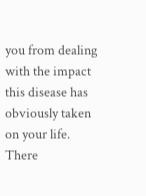you from dealing with the impact this disease has obviously taken on your life. There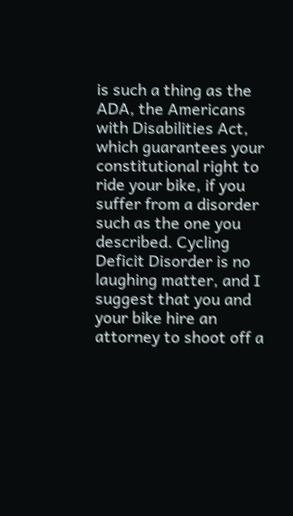is such a thing as the ADA, the Americans with Disabilities Act, which guarantees your constitutional right to ride your bike, if you suffer from a disorder such as the one you described. Cycling Deficit Disorder is no laughing matter, and I suggest that you and your bike hire an attorney to shoot off a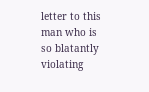letter to this man who is so blatantly violating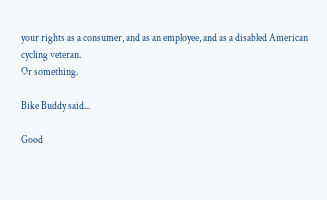your rights as a consumer, and as an employee, and as a disabled American cycling veteran.
Or something.

Bike Buddy said...

Good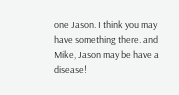one Jason. I think you may have something there. and Mike, Jason may be have a disease!